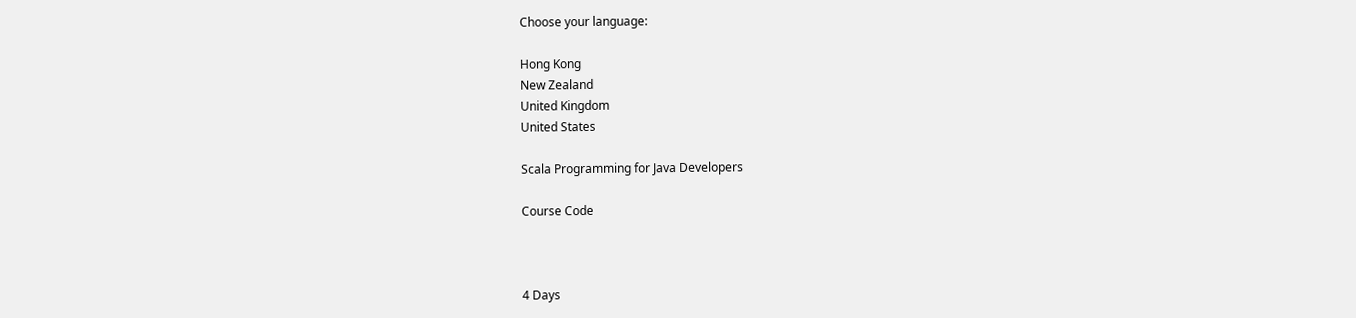Choose your language:

Hong Kong
New Zealand
United Kingdom
United States

Scala Programming for Java Developers

Course Code



4 Days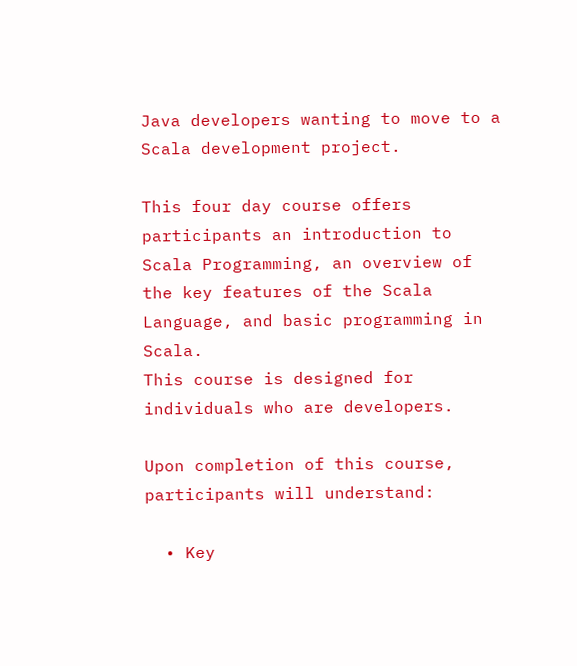Java developers wanting to move to a Scala development project.

This four day course offers participants an introduction to Scala Programming, an overview of the key features of the Scala Language, and basic programming in Scala.
This course is designed for individuals who are developers.

Upon completion of this course, participants will understand:

  • Key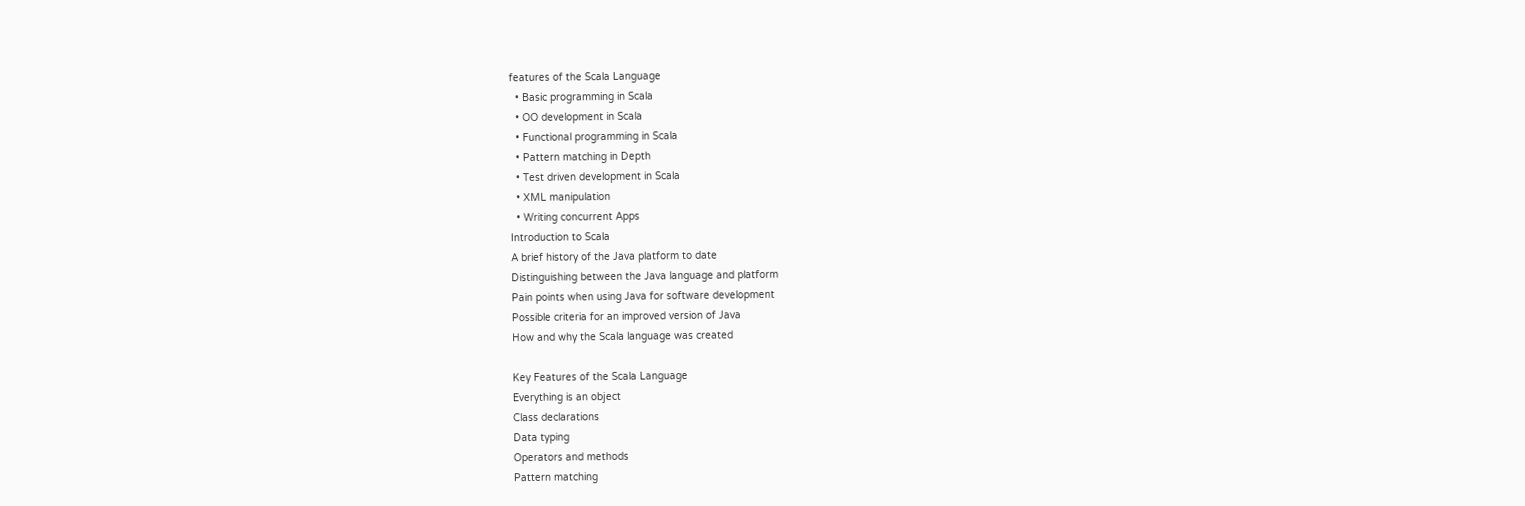features of the Scala Language
  • Basic programming in Scala
  • OO development in Scala
  • Functional programming in Scala
  • Pattern matching in Depth
  • Test driven development in Scala
  • XML manipulation
  • Writing concurrent Apps
Introduction to Scala
A brief history of the Java platform to date
Distinguishing between the Java language and platform
Pain points when using Java for software development
Possible criteria for an improved version of Java
How and why the Scala language was created

Key Features of the Scala Language
Everything is an object
Class declarations
Data typing
Operators and methods
Pattern matching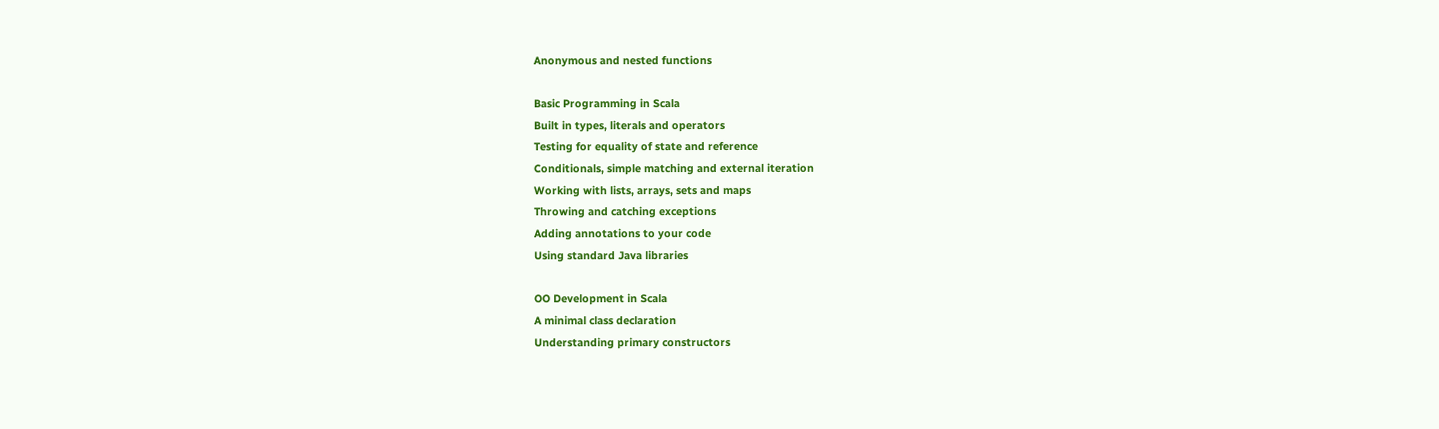Anonymous and nested functions

Basic Programming in Scala
Built in types, literals and operators
Testing for equality of state and reference
Conditionals, simple matching and external iteration
Working with lists, arrays, sets and maps
Throwing and catching exceptions
Adding annotations to your code
Using standard Java libraries

OO Development in Scala
A minimal class declaration
Understanding primary constructors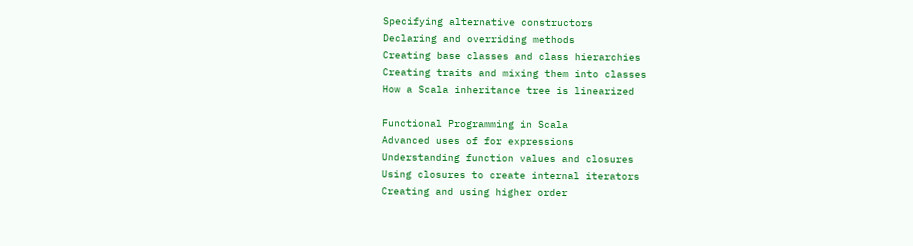Specifying alternative constructors
Declaring and overriding methods
Creating base classes and class hierarchies
Creating traits and mixing them into classes
How a Scala inheritance tree is linearized

Functional Programming in Scala
Advanced uses of for expressions
Understanding function values and closures
Using closures to create internal iterators
Creating and using higher order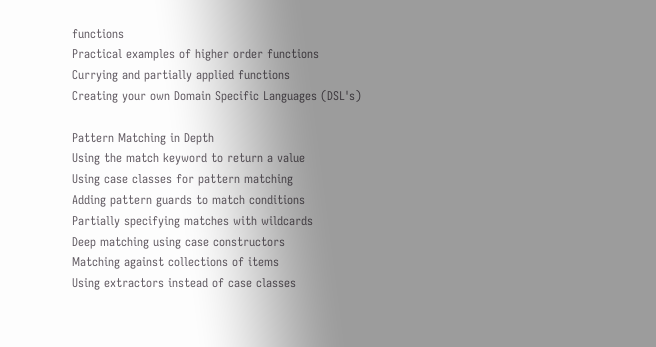functions
Practical examples of higher order functions
Currying and partially applied functions
Creating your own Domain Specific Languages (DSL's)

Pattern Matching in Depth
Using the match keyword to return a value
Using case classes for pattern matching
Adding pattern guards to match conditions
Partially specifying matches with wildcards
Deep matching using case constructors
Matching against collections of items
Using extractors instead of case classes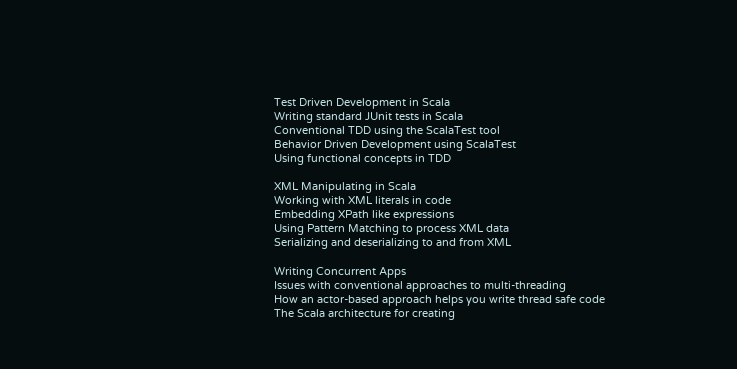Test Driven Development in Scala
Writing standard JUnit tests in Scala
Conventional TDD using the ScalaTest tool
Behavior Driven Development using ScalaTest
Using functional concepts in TDD

XML Manipulating in Scala
Working with XML literals in code
Embedding XPath like expressions
Using Pattern Matching to process XML data
Serializing and deserializing to and from XML

Writing Concurrent Apps
Issues with conventional approaches to multi-threading
How an actor-based approach helps you write thread safe code
The Scala architecture for creating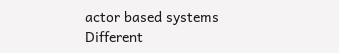actor based systems
Different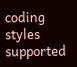coding styles supported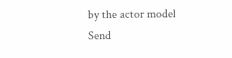by the actor model
Send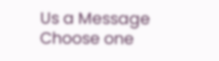Us a Message
Choose one